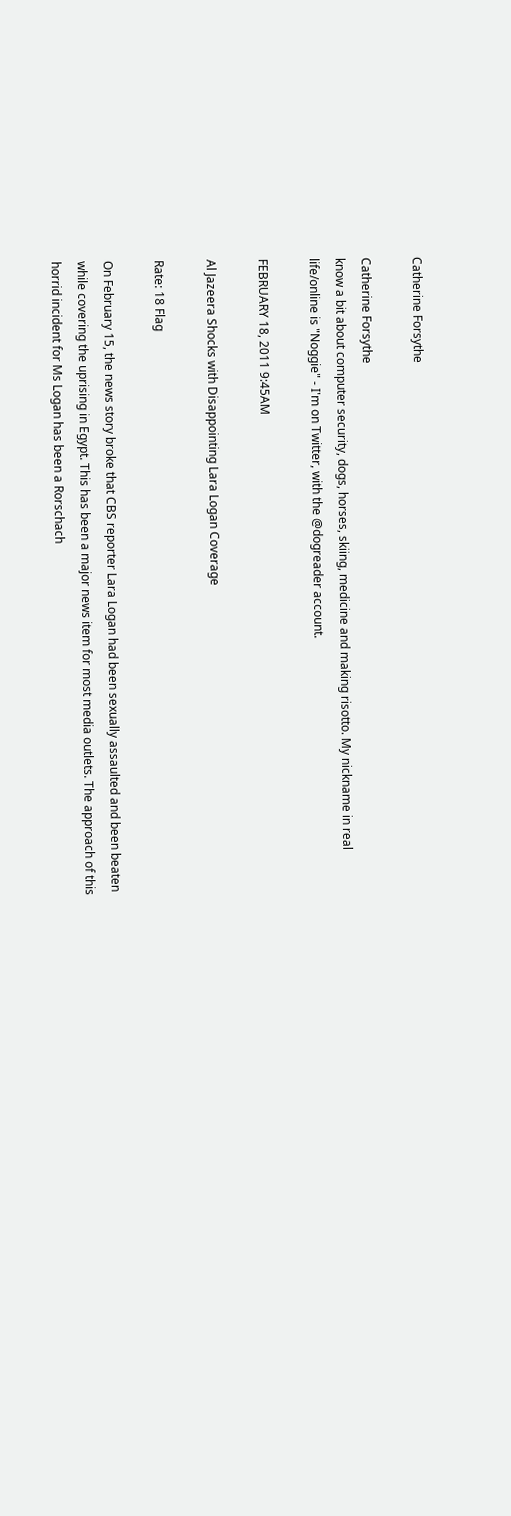Catherine Forsythe

Catherine Forsythe
know a bit about computer security, dogs, horses, skiing, medicine and making risotto. My nickname in real life/online is "Noggie" - I'm on Twitter, with the @dogreader account.

FEBRUARY 18, 2011 9:45AM

Al Jazeera Shocks with Disappointing Lara Logan Coverage

Rate: 18 Flag

On February 15, the news story broke that CBS reporter Lara Logan had been sexually assaulted and been beaten while covering the uprising in Egypt. This has been a major news item for most media outlets. The approach of this horrid incident for Ms Logan has been a Rorschach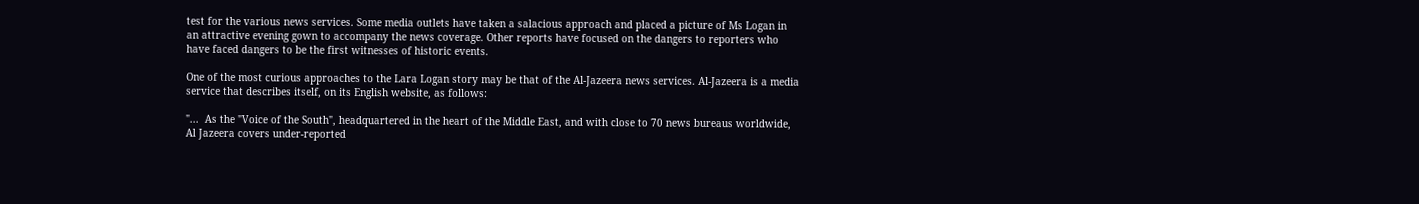test for the various news services. Some media outlets have taken a salacious approach and placed a picture of Ms Logan in an attractive evening gown to accompany the news coverage. Other reports have focused on the dangers to reporters who have faced dangers to be the first witnesses of historic events.

One of the most curious approaches to the Lara Logan story may be that of the Al-Jazeera news services. Al-Jazeera is a media service that describes itself, on its English website, as follows:

"...  As the "Voice of the South", headquartered in the heart of the Middle East, and with close to 70 news bureaus worldwide, Al Jazeera covers under-reported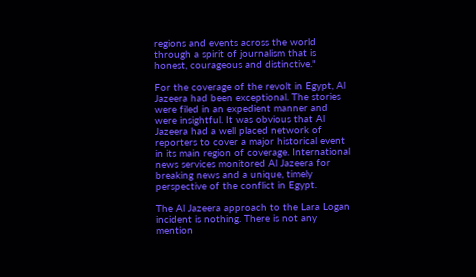regions and events across the world through a spirit of journalism that is honest, courageous and distinctive."

For the coverage of the revolt in Egypt, Al Jazeera had been exceptional. The stories were filed in an expedient manner and were insightful. It was obvious that Al Jazeera had a well placed network of reporters to cover a major historical event in its main region of coverage. International news services monitored Al Jazeera for breaking news and a unique, timely perspective of the conflict in Egypt.

The Al Jazeera approach to the Lara Logan incident is nothing. There is not any mention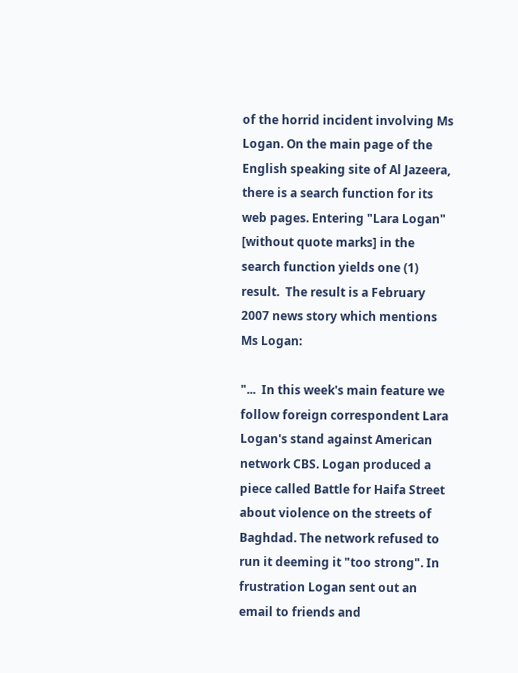of the horrid incident involving Ms Logan. On the main page of the English speaking site of Al Jazeera, there is a search function for its web pages. Entering "Lara Logan" [without quote marks] in the search function yields one (1) result.  The result is a February 2007 news story which mentions Ms Logan:

"...  In this week's main feature we follow foreign correspondent Lara Logan's stand against American network CBS. Logan produced a piece called Battle for Haifa Street about violence on the streets of Baghdad. The network refused to run it deeming it "too strong". In frustration Logan sent out an email to friends and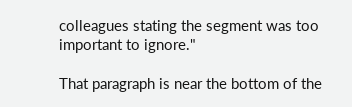colleagues stating the segment was too important to ignore."

That paragraph is near the bottom of the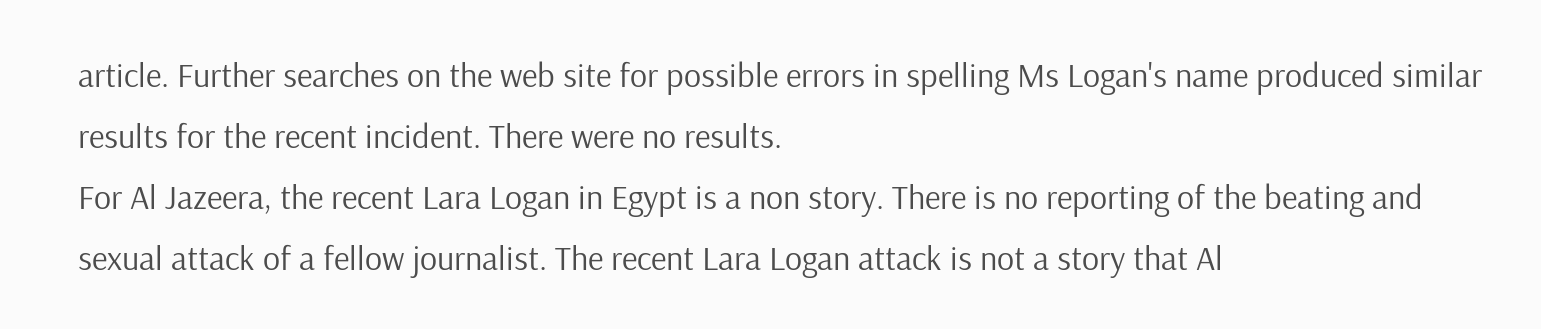article. Further searches on the web site for possible errors in spelling Ms Logan's name produced similar results for the recent incident. There were no results.
For Al Jazeera, the recent Lara Logan in Egypt is a non story. There is no reporting of the beating and sexual attack of a fellow journalist. The recent Lara Logan attack is not a story that Al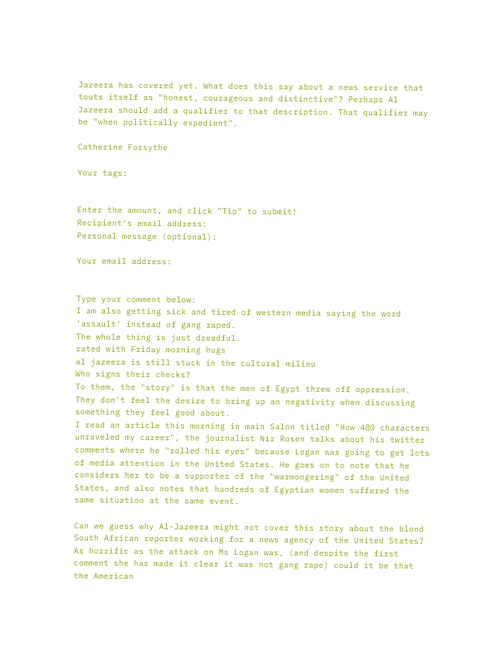Jazeera has covered yet. What does this say about a news service that touts itself as "honest, courageous and distinctive"? Perhaps Al Jazeera should add a qualifier to that description. That qualifier may be "when politically expedient".

Catherine Forsythe

Your tags:


Enter the amount, and click "Tip" to submit!
Recipient's email address:
Personal message (optional):

Your email address:


Type your comment below:
I am also getting sick and tired of western media saying the word 'assault' instead of gang raped.
The whole thing is just dreadful.
rated with Friday morning hugs
al jazeera is still stuck in the cultural milieu
Who signs their checks?
To them, the "story" is that the men of Egypt threw off oppression. They don't feel the desire to bring up an negativity when discussing something they feel good about.
I read an article this morning in main Salon titled "How 480 characters unraveled my career", the journalist Nir Rosen talks about his twitter comments where he "rolled his eyes" because Logan was going to get lots of media attention in the United States. He goes on to note that he considers her to be a supporter of the "warmongering" of the United States, and also notes that hundreds of Egyptian women suffered the same situation at the same event.

Can we guess why Al-Jazeera might not cover this story about the blond South African reporter working for a news agency of the United States?
As horrific as the attack on Ms Logan was, (and despite the first comment she has made it clear it was not gang rape) could it be that the American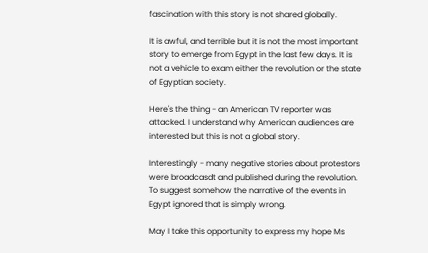fascination with this story is not shared globally.

It is awful, and terrible but it is not the most important story to emerge from Egypt in the last few days. It is not a vehicle to exam either the revolution or the state of Egyptian society.

Here's the thing - an American TV reporter was attacked. I understand why American audiences are interested but this is not a global story.

Interestingly - many negative stories about protestors were broadcasdt and published during the revolution. To suggest somehow the narrative of the events in Egypt ignored that is simply wrong.

May I take this opportunity to express my hope Ms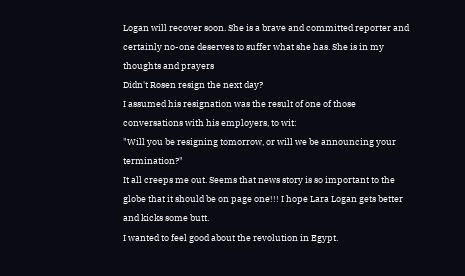Logan will recover soon. She is a brave and committed reporter and certainly no-one deserves to suffer what she has. She is in my thoughts and prayers
Didn't Rosen resign the next day?
I assumed his resignation was the result of one of those conversations with his employers, to wit:
"Will you be resigning tomorrow, or will we be announcing your termination?"
It all creeps me out. Seems that news story is so important to the globe that it should be on page one!!! I hope Lara Logan gets better and kicks some butt.
I wanted to feel good about the revolution in Egypt.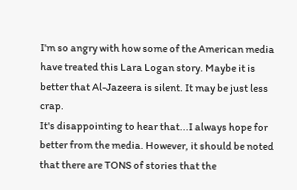I'm so angry with how some of the American media have treated this Lara Logan story. Maybe it is better that Al-Jazeera is silent. It may be just less crap.
It's disappointing to hear that...I always hope for better from the media. However, it should be noted that there are TONS of stories that the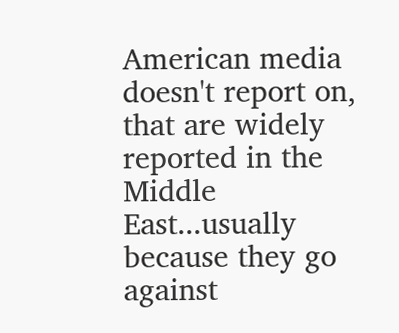American media doesn't report on, that are widely reported in the Middle East...usually because they go against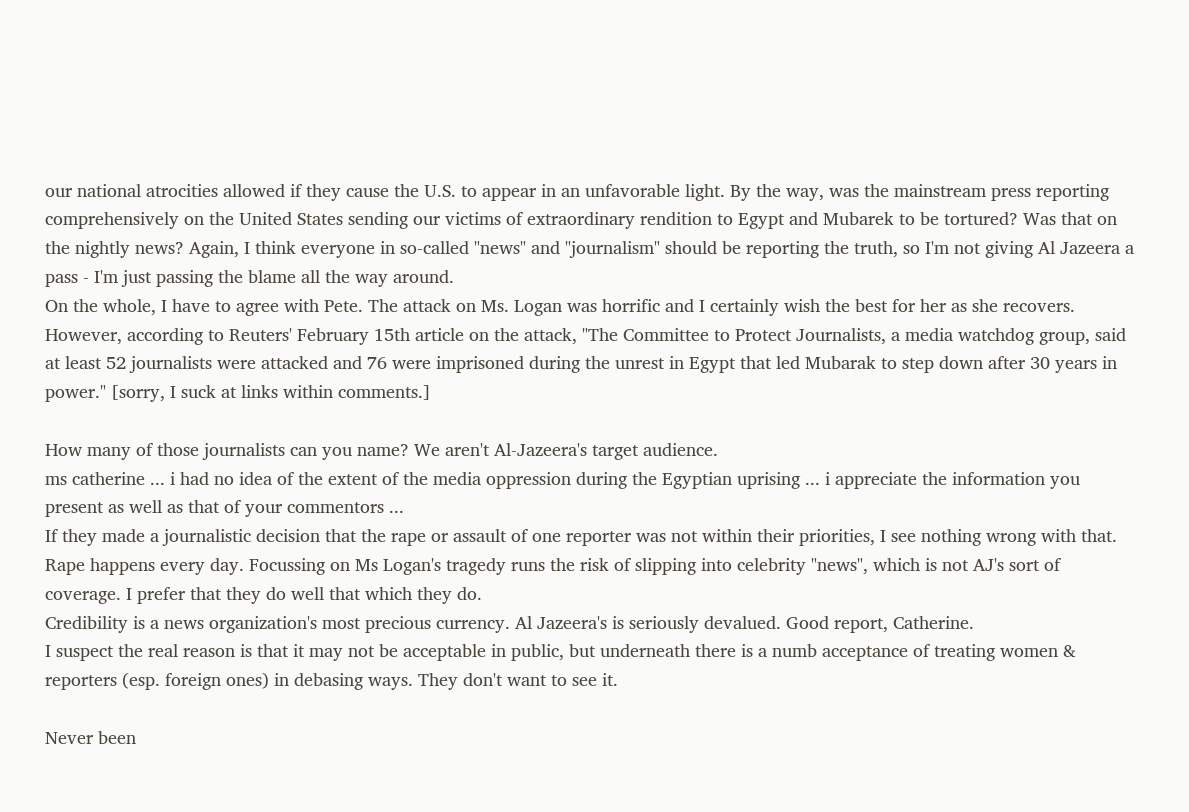our national atrocities allowed if they cause the U.S. to appear in an unfavorable light. By the way, was the mainstream press reporting comprehensively on the United States sending our victims of extraordinary rendition to Egypt and Mubarek to be tortured? Was that on the nightly news? Again, I think everyone in so-called "news" and "journalism" should be reporting the truth, so I'm not giving Al Jazeera a pass - I'm just passing the blame all the way around.
On the whole, I have to agree with Pete. The attack on Ms. Logan was horrific and I certainly wish the best for her as she recovers. However, according to Reuters' February 15th article on the attack, "The Committee to Protect Journalists, a media watchdog group, said at least 52 journalists were attacked and 76 were imprisoned during the unrest in Egypt that led Mubarak to step down after 30 years in power." [sorry, I suck at links within comments.]

How many of those journalists can you name? We aren't Al-Jazeera's target audience.
ms catherine ... i had no idea of the extent of the media oppression during the Egyptian uprising ... i appreciate the information you present as well as that of your commentors ...
If they made a journalistic decision that the rape or assault of one reporter was not within their priorities, I see nothing wrong with that. Rape happens every day. Focussing on Ms Logan's tragedy runs the risk of slipping into celebrity "news", which is not AJ's sort of coverage. I prefer that they do well that which they do.
Credibility is a news organization's most precious currency. Al Jazeera's is seriously devalued. Good report, Catherine.
I suspect the real reason is that it may not be acceptable in public, but underneath there is a numb acceptance of treating women & reporters (esp. foreign ones) in debasing ways. They don't want to see it.

Never been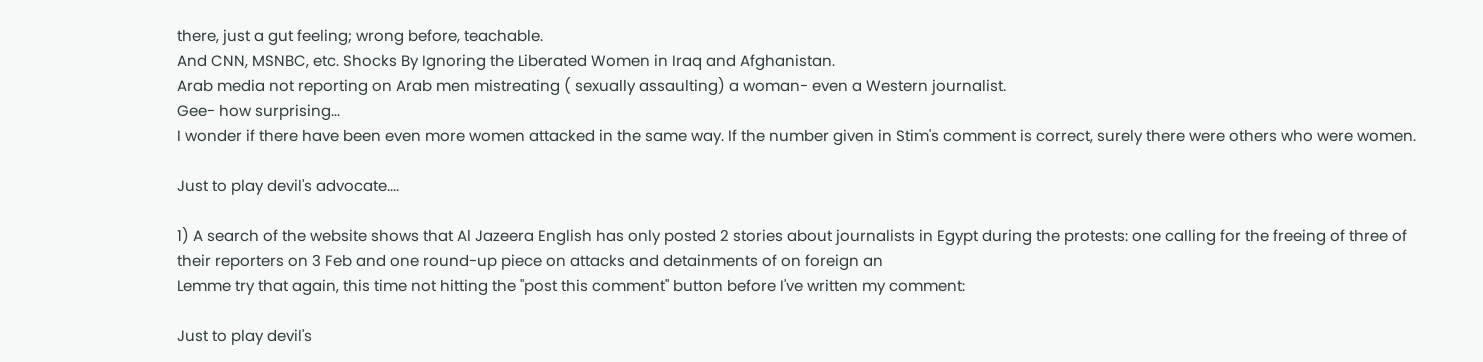there, just a gut feeling; wrong before, teachable.
And CNN, MSNBC, etc. Shocks By Ignoring the Liberated Women in Iraq and Afghanistan.
Arab media not reporting on Arab men mistreating ( sexually assaulting) a woman- even a Western journalist.
Gee- how surprising...
I wonder if there have been even more women attacked in the same way. If the number given in Stim's comment is correct, surely there were others who were women.

Just to play devil's advocate....

1) A search of the website shows that Al Jazeera English has only posted 2 stories about journalists in Egypt during the protests: one calling for the freeing of three of their reporters on 3 Feb and one round-up piece on attacks and detainments of on foreign an
Lemme try that again, this time not hitting the "post this comment" button before I've written my comment:

Just to play devil's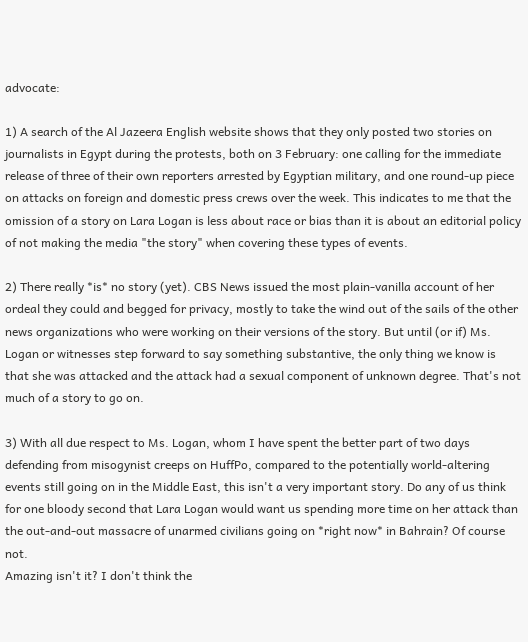advocate:

1) A search of the Al Jazeera English website shows that they only posted two stories on journalists in Egypt during the protests, both on 3 February: one calling for the immediate release of three of their own reporters arrested by Egyptian military, and one round-up piece on attacks on foreign and domestic press crews over the week. This indicates to me that the omission of a story on Lara Logan is less about race or bias than it is about an editorial policy of not making the media "the story" when covering these types of events.

2) There really *is* no story (yet). CBS News issued the most plain-vanilla account of her ordeal they could and begged for privacy, mostly to take the wind out of the sails of the other news organizations who were working on their versions of the story. But until (or if) Ms. Logan or witnesses step forward to say something substantive, the only thing we know is that she was attacked and the attack had a sexual component of unknown degree. That's not much of a story to go on.

3) With all due respect to Ms. Logan, whom I have spent the better part of two days defending from misogynist creeps on HuffPo, compared to the potentially world-altering events still going on in the Middle East, this isn't a very important story. Do any of us think for one bloody second that Lara Logan would want us spending more time on her attack than the out-and-out massacre of unarmed civilians going on *right now* in Bahrain? Of course not.
Amazing isn't it? I don't think the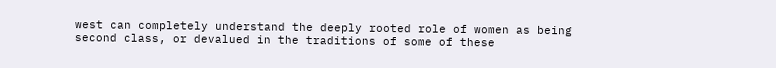west can completely understand the deeply rooted role of women as being second class, or devalued in the traditions of some of these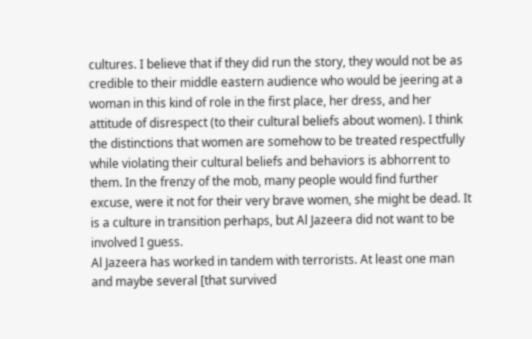cultures. I believe that if they did run the story, they would not be as credible to their middle eastern audience who would be jeering at a woman in this kind of role in the first place, her dress, and her attitude of disrespect (to their cultural beliefs about women). I think the distinctions that women are somehow to be treated respectfully while violating their cultural beliefs and behaviors is abhorrent to them. In the frenzy of the mob, many people would find further excuse, were it not for their very brave women, she might be dead. It is a culture in transition perhaps, but Al Jazeera did not want to be involved I guess.
Al Jazeera has worked in tandem with terrorists. At least one man and maybe several [that survived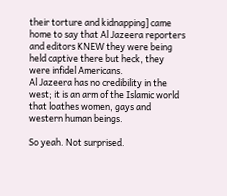their torture and kidnapping] came home to say that Al Jazeera reporters and editors KNEW they were being held captive there but heck, they were infidel Americans.
Al Jazeera has no credibility in the west; it is an arm of the Islamic world that loathes women, gays and western human beings.

So yeah. Not surprised.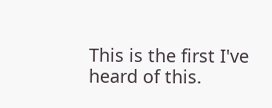This is the first I've heard of this.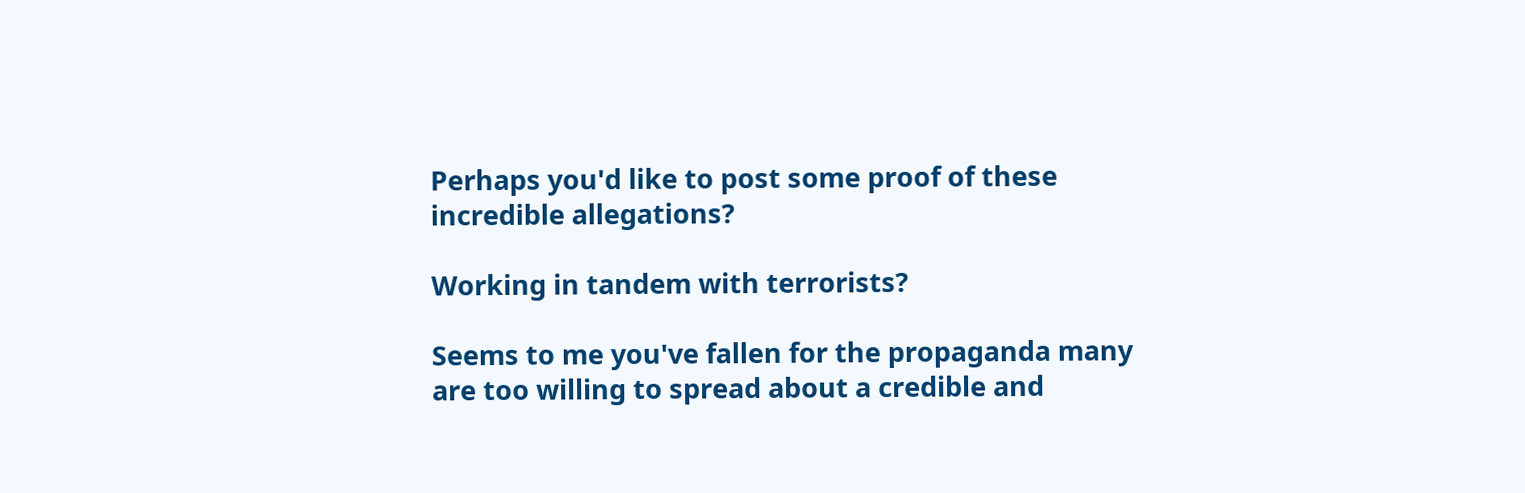Perhaps you'd like to post some proof of these incredible allegations?

Working in tandem with terrorists?

Seems to me you've fallen for the propaganda many are too willing to spread about a credible and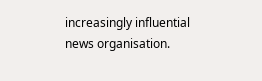increasingly influential news organisation.